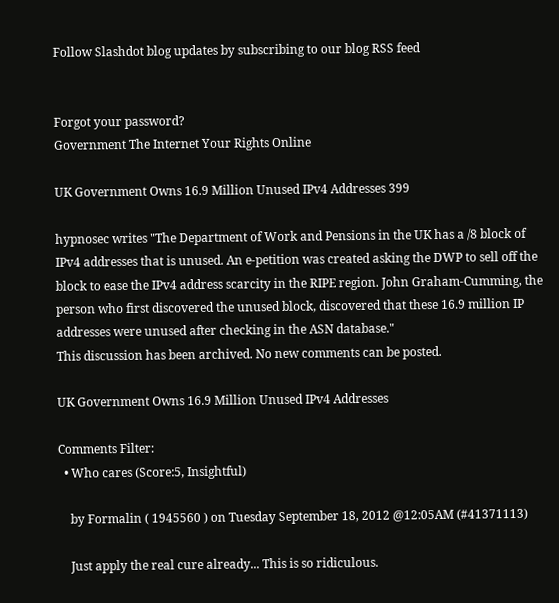Follow Slashdot blog updates by subscribing to our blog RSS feed


Forgot your password?
Government The Internet Your Rights Online

UK Government Owns 16.9 Million Unused IPv4 Addresses 399

hypnosec writes "The Department of Work and Pensions in the UK has a /8 block of IPv4 addresses that is unused. An e-petition was created asking the DWP to sell off the block to ease the IPv4 address scarcity in the RIPE region. John Graham-Cumming, the person who first discovered the unused block, discovered that these 16.9 million IP addresses were unused after checking in the ASN database."
This discussion has been archived. No new comments can be posted.

UK Government Owns 16.9 Million Unused IPv4 Addresses

Comments Filter:
  • Who cares (Score:5, Insightful)

    by Formalin ( 1945560 ) on Tuesday September 18, 2012 @12:05AM (#41371113)

    Just apply the real cure already... This is so ridiculous.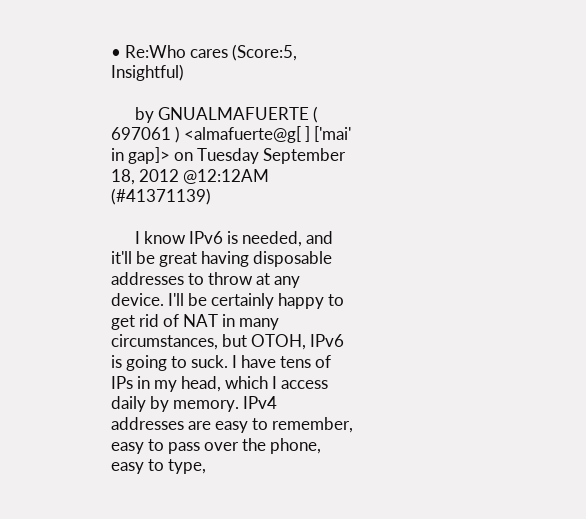• Re:Who cares (Score:5, Insightful)

      by GNUALMAFUERTE ( 697061 ) <almafuerte@g[ ] ['mai' in gap]> on Tuesday September 18, 2012 @12:12AM (#41371139)

      I know IPv6 is needed, and it'll be great having disposable addresses to throw at any device. I'll be certainly happy to get rid of NAT in many circumstances, but OTOH, IPv6 is going to suck. I have tens of IPs in my head, which I access daily by memory. IPv4 addresses are easy to remember, easy to pass over the phone, easy to type,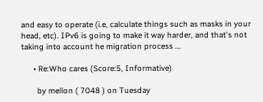and easy to operate (i.e, calculate things such as masks in your head, etc). IPv6 is going to make it way harder, and that's not taking into account he migration process ...

      • Re:Who cares (Score:5, Informative)

        by mellon ( 7048 ) on Tuesday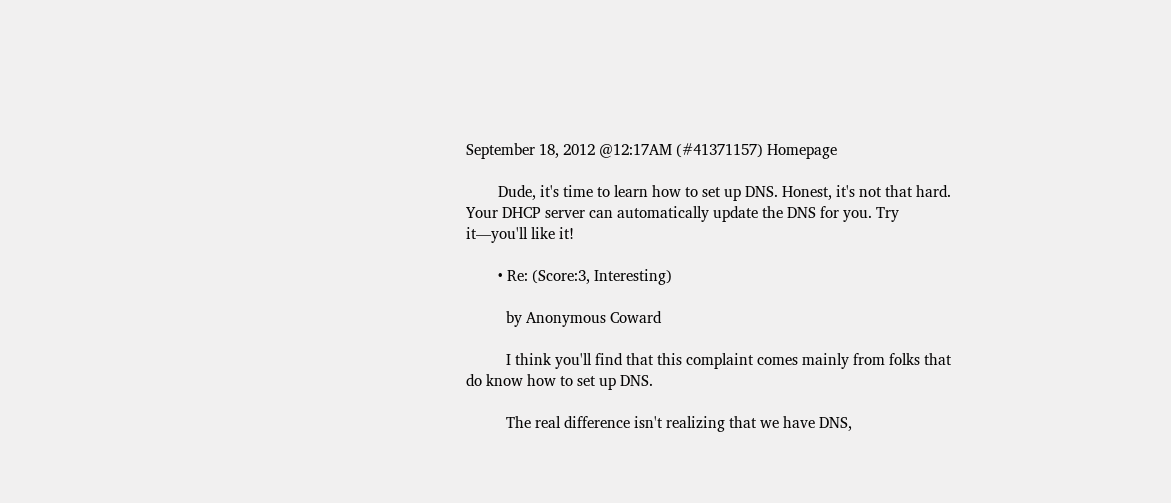September 18, 2012 @12:17AM (#41371157) Homepage

        Dude, it's time to learn how to set up DNS. Honest, it's not that hard. Your DHCP server can automatically update the DNS for you. Try it—you'll like it!

        • Re: (Score:3, Interesting)

          by Anonymous Coward

          I think you'll find that this complaint comes mainly from folks that do know how to set up DNS.

          The real difference isn't realizing that we have DNS,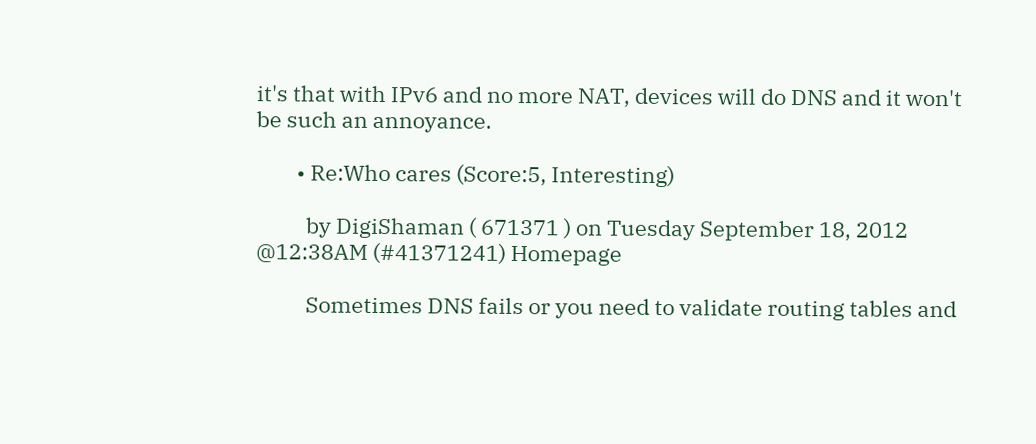it's that with IPv6 and no more NAT, devices will do DNS and it won't be such an annoyance.

        • Re:Who cares (Score:5, Interesting)

          by DigiShaman ( 671371 ) on Tuesday September 18, 2012 @12:38AM (#41371241) Homepage

          Sometimes DNS fails or you need to validate routing tables and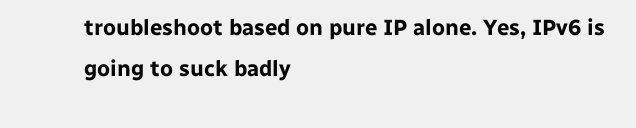troubleshoot based on pure IP alone. Yes, IPv6 is going to suck badly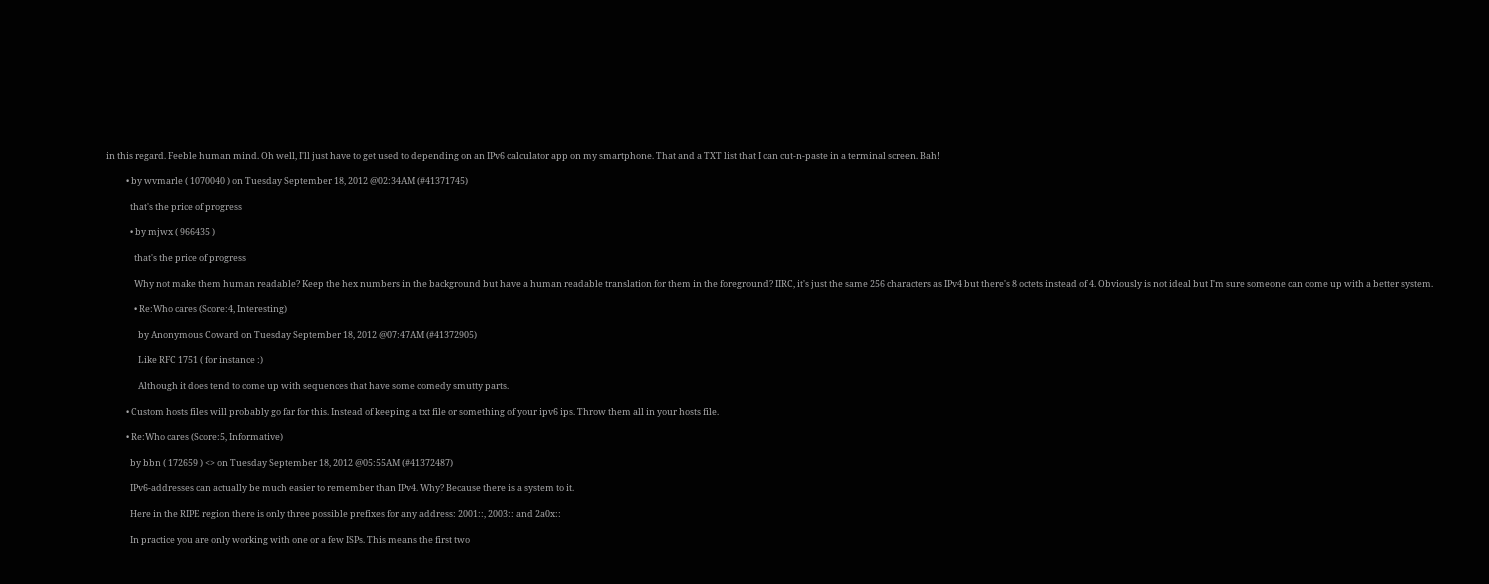in this regard. Feeble human mind. Oh well, I'll just have to get used to depending on an IPv6 calculator app on my smartphone. That and a TXT list that I can cut-n-paste in a terminal screen. Bah!

          • by wvmarle ( 1070040 ) on Tuesday September 18, 2012 @02:34AM (#41371745)

            that's the price of progress

            • by mjwx ( 966435 )

              that's the price of progress

              Why not make them human readable? Keep the hex numbers in the background but have a human readable translation for them in the foreground? IIRC, it's just the same 256 characters as IPv4 but there's 8 octets instead of 4. Obviously is not ideal but I'm sure someone can come up with a better system.

              • Re:Who cares (Score:4, Interesting)

                by Anonymous Coward on Tuesday September 18, 2012 @07:47AM (#41372905)

                Like RFC 1751 ( for instance :)

                Although it does tend to come up with sequences that have some comedy smutty parts.

          • Custom hosts files will probably go far for this. Instead of keeping a txt file or something of your ipv6 ips. Throw them all in your hosts file.

          • Re:Who cares (Score:5, Informative)

            by bbn ( 172659 ) <> on Tuesday September 18, 2012 @05:55AM (#41372487)

            IPv6-addresses can actually be much easier to remember than IPv4. Why? Because there is a system to it.

            Here in the RIPE region there is only three possible prefixes for any address: 2001::, 2003:: and 2a0x::

            In practice you are only working with one or a few ISPs. This means the first two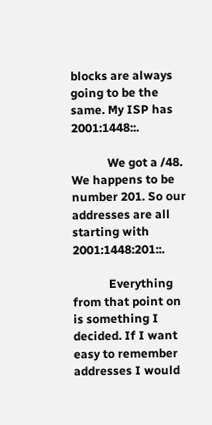blocks are always going to be the same. My ISP has 2001:1448::.

            We got a /48. We happens to be number 201. So our addresses are all starting with 2001:1448:201::.

            Everything from that point on is something I decided. If I want easy to remember addresses I would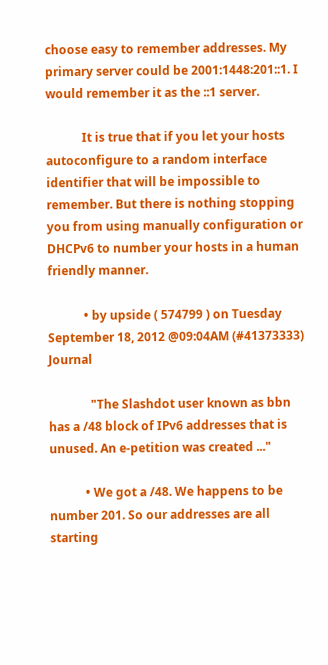choose easy to remember addresses. My primary server could be 2001:1448:201::1. I would remember it as the ::1 server.

            It is true that if you let your hosts autoconfigure to a random interface identifier that will be impossible to remember. But there is nothing stopping you from using manually configuration or DHCPv6 to number your hosts in a human friendly manner.

            • by upside ( 574799 ) on Tuesday September 18, 2012 @09:04AM (#41373333) Journal

              "The Slashdot user known as bbn has a /48 block of IPv6 addresses that is unused. An e-petition was created ..."

            • We got a /48. We happens to be number 201. So our addresses are all starting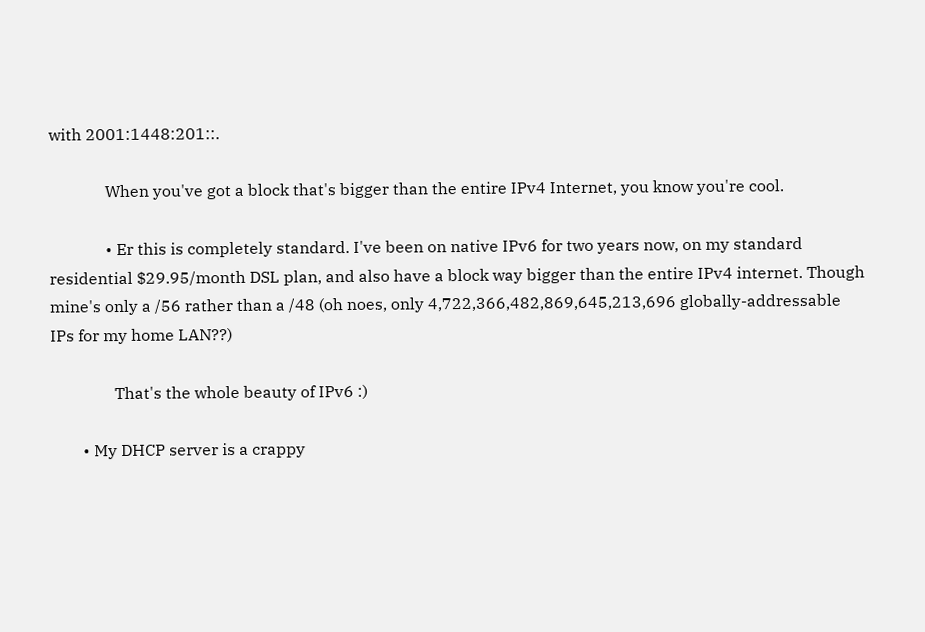with 2001:1448:201::.

              When you've got a block that's bigger than the entire IPv4 Internet, you know you're cool.

              • Er this is completely standard. I've been on native IPv6 for two years now, on my standard residential $29.95/month DSL plan, and also have a block way bigger than the entire IPv4 internet. Though mine's only a /56 rather than a /48 (oh noes, only 4,722,366,482,869,645,213,696 globally-addressable IPs for my home LAN??)

                That's the whole beauty of IPv6 :)

        • My DHCP server is a crappy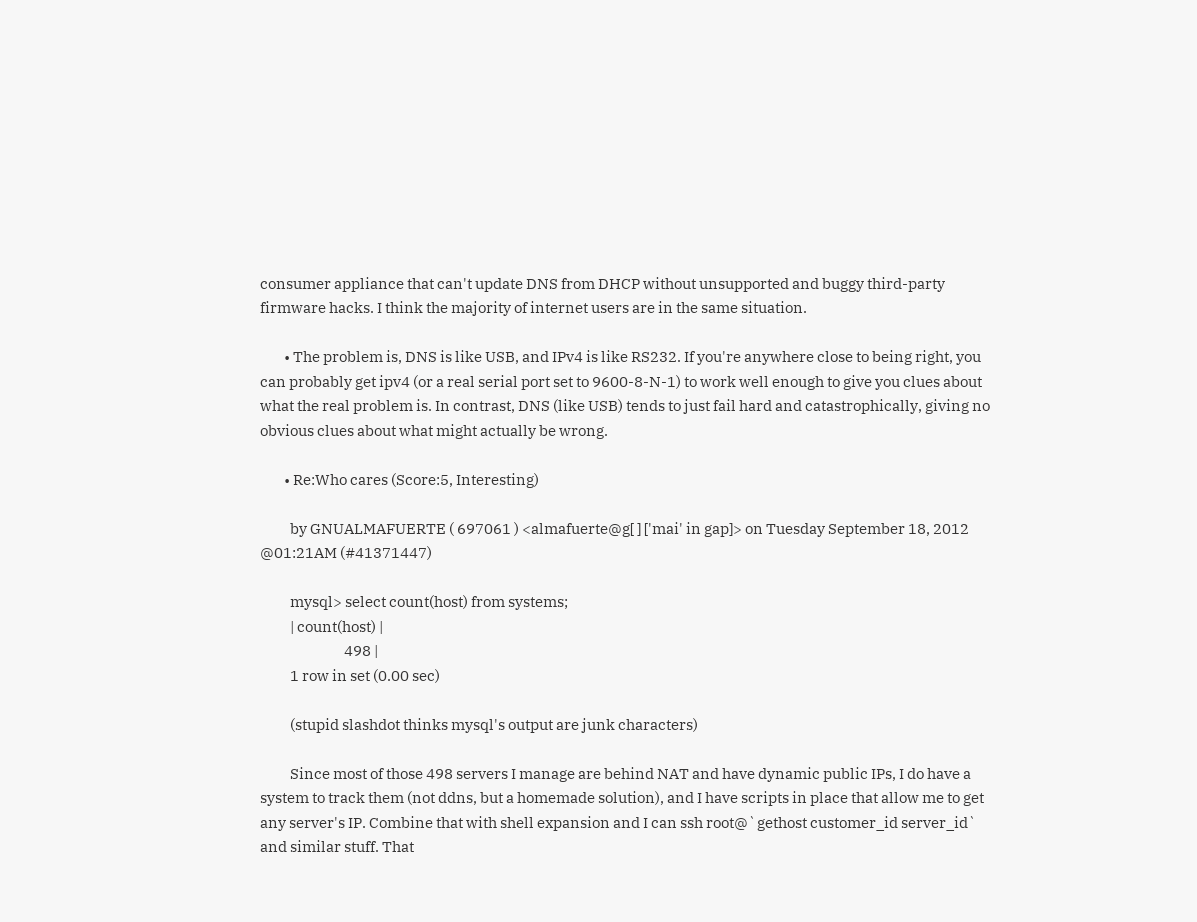consumer appliance that can't update DNS from DHCP without unsupported and buggy third-party firmware hacks. I think the majority of internet users are in the same situation.

        • The problem is, DNS is like USB, and IPv4 is like RS232. If you're anywhere close to being right, you can probably get ipv4 (or a real serial port set to 9600-8-N-1) to work well enough to give you clues about what the real problem is. In contrast, DNS (like USB) tends to just fail hard and catastrophically, giving no obvious clues about what might actually be wrong.

        • Re:Who cares (Score:5, Interesting)

          by GNUALMAFUERTE ( 697061 ) <almafuerte@g[ ] ['mai' in gap]> on Tuesday September 18, 2012 @01:21AM (#41371447)

          mysql> select count(host) from systems;
          | count(host) |
                            498 |
          1 row in set (0.00 sec)

          (stupid slashdot thinks mysql's output are junk characters)

          Since most of those 498 servers I manage are behind NAT and have dynamic public IPs, I do have a system to track them (not ddns, but a homemade solution), and I have scripts in place that allow me to get any server's IP. Combine that with shell expansion and I can ssh root@`gethost customer_id server_id` and similar stuff. That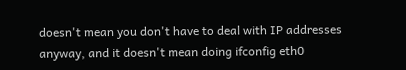doesn't mean you don't have to deal with IP addresses anyway, and it doesn't mean doing ifconfig eth0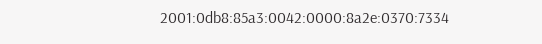2001:0db8:85a3:0042:0000:8a2e:0370:7334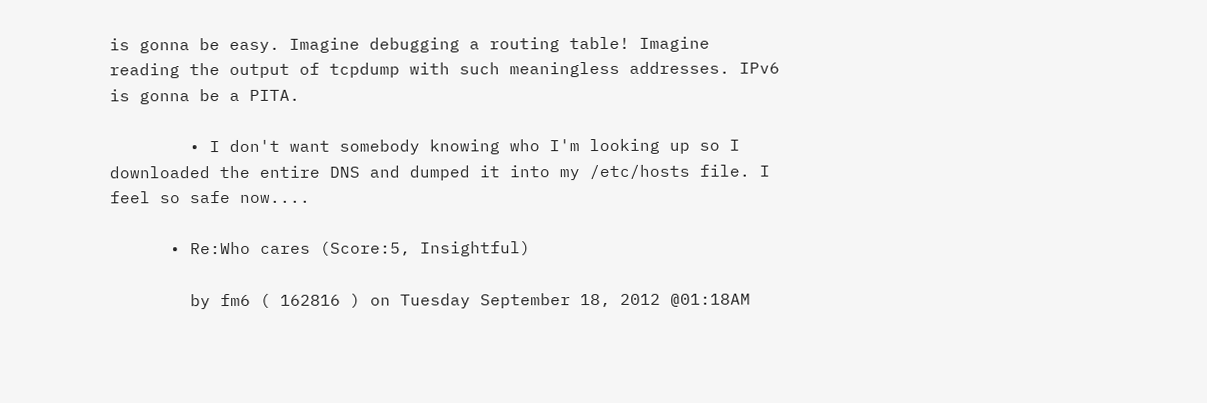is gonna be easy. Imagine debugging a routing table! Imagine reading the output of tcpdump with such meaningless addresses. IPv6 is gonna be a PITA.

        • I don't want somebody knowing who I'm looking up so I downloaded the entire DNS and dumped it into my /etc/hosts file. I feel so safe now....

      • Re:Who cares (Score:5, Insightful)

        by fm6 ( 162816 ) on Tuesday September 18, 2012 @01:18AM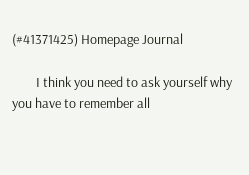(#41371425) Homepage Journal

        I think you need to ask yourself why you have to remember all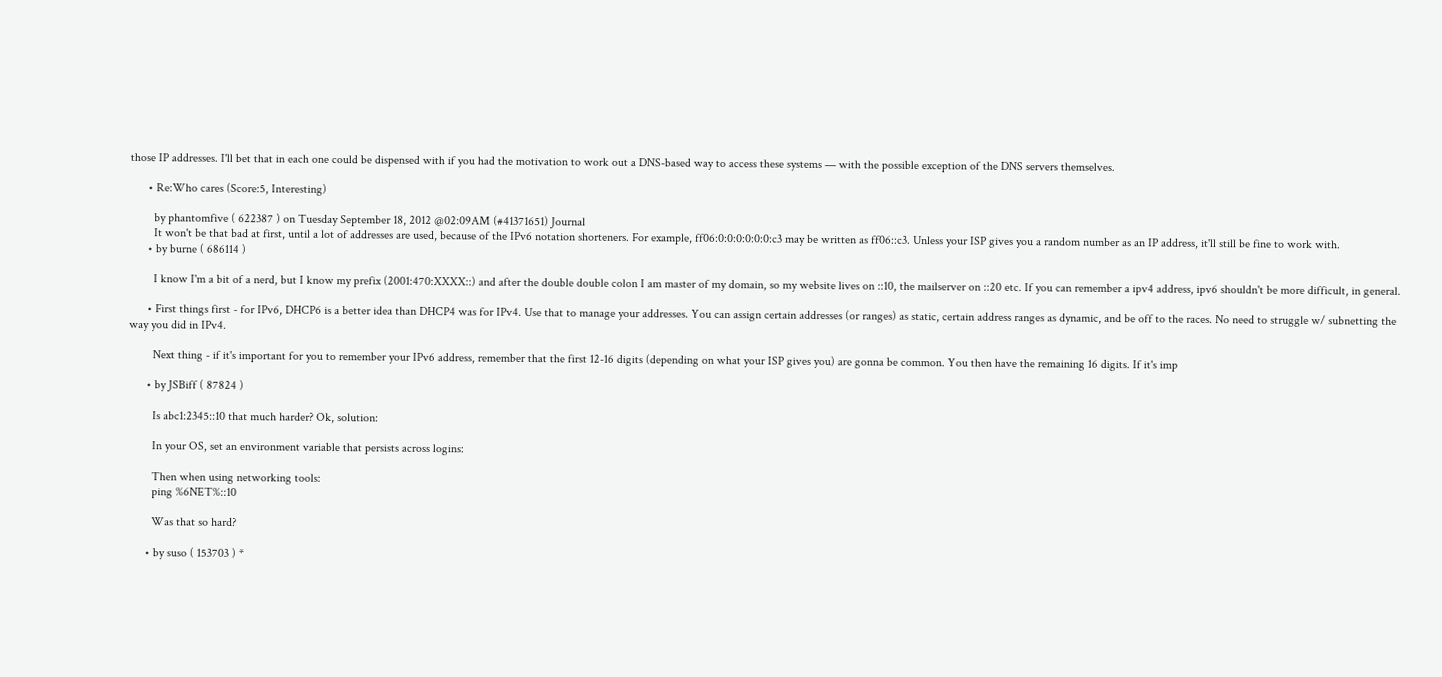those IP addresses. I'll bet that in each one could be dispensed with if you had the motivation to work out a DNS-based way to access these systems — with the possible exception of the DNS servers themselves.

      • Re:Who cares (Score:5, Interesting)

        by phantomfive ( 622387 ) on Tuesday September 18, 2012 @02:09AM (#41371651) Journal
        It won't be that bad at first, until a lot of addresses are used, because of the IPv6 notation shorteners. For example, ff06:0:0:0:0:0:0:c3 may be written as ff06::c3. Unless your ISP gives you a random number as an IP address, it'll still be fine to work with.
      • by burne ( 686114 )

        I know I'm a bit of a nerd, but I know my prefix (2001:470:XXXX::) and after the double double colon I am master of my domain, so my website lives on ::10, the mailserver on ::20 etc. If you can remember a ipv4 address, ipv6 shouldn't be more difficult, in general.

      • First things first - for IPv6, DHCP6 is a better idea than DHCP4 was for IPv4. Use that to manage your addresses. You can assign certain addresses (or ranges) as static, certain address ranges as dynamic, and be off to the races. No need to struggle w/ subnetting the way you did in IPv4.

        Next thing - if it's important for you to remember your IPv6 address, remember that the first 12-16 digits (depending on what your ISP gives you) are gonna be common. You then have the remaining 16 digits. If it's imp

      • by JSBiff ( 87824 )

        Is abc1:2345::10 that much harder? Ok, solution:

        In your OS, set an environment variable that persists across logins:

        Then when using networking tools:
        ping %6NET%::10

        Was that so hard?

      • by suso ( 153703 ) *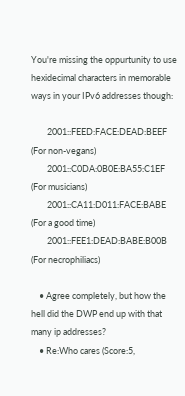You're missing the oppurtunity to use hexidecimal characters in memorable ways in your IPv6 addresses though:

        2001::FEED:FACE:DEAD:BEEF (For non-vegans)
        2001::C0DA:0B0E:BA55:C1EF (For musicians)
        2001::CA11:D011:FACE:BABE (For a good time)
        2001::FEE1:DEAD:BABE:B00B (For necrophiliacs)

    • Agree completely, but how the hell did the DWP end up with that many ip addresses?
    • Re:Who cares (Score:5,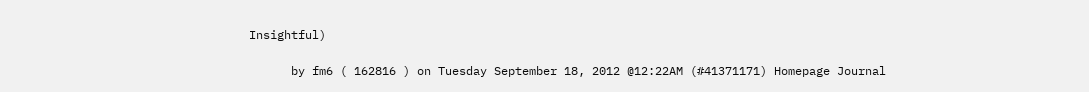Insightful)

      by fm6 ( 162816 ) on Tuesday September 18, 2012 @12:22AM (#41371171) Homepage Journal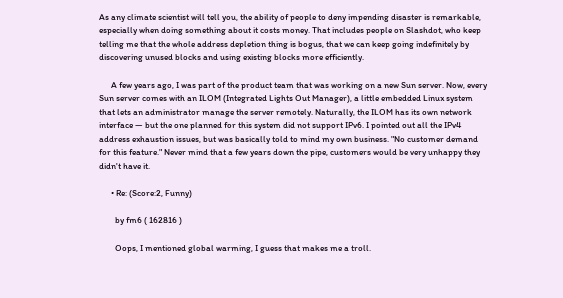As any climate scientist will tell you, the ability of people to deny impending disaster is remarkable, especially when doing something about it costs money. That includes people on Slashdot, who keep telling me that the whole address depletion thing is bogus, that we can keep going indefinitely by discovering unused blocks and using existing blocks more efficiently.

      A few years ago, I was part of the product team that was working on a new Sun server. Now, every Sun server comes with an ILOM (Integrated Lights Out Manager), a little embedded Linux system that lets an administrator manage the server remotely. Naturally, the ILOM has its own network interface — but the one planned for this system did not support IPv6. I pointed out all the IPv4 address exhaustion issues, but was basically told to mind my own business. "No customer demand for this feature." Never mind that a few years down the pipe, customers would be very unhappy they didn't have it.

      • Re: (Score:2, Funny)

        by fm6 ( 162816 )

        Oops, I mentioned global warming, I guess that makes me a troll.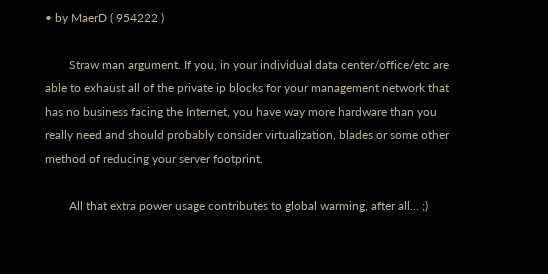• by MaerD ( 954222 )

        Straw man argument. If you, in your individual data center/office/etc are able to exhaust all of the private ip blocks for your management network that has no business facing the Internet, you have way more hardware than you really need and should probably consider virtualization, blades or some other method of reducing your server footprint.

        All that extra power usage contributes to global warming, after all... ;)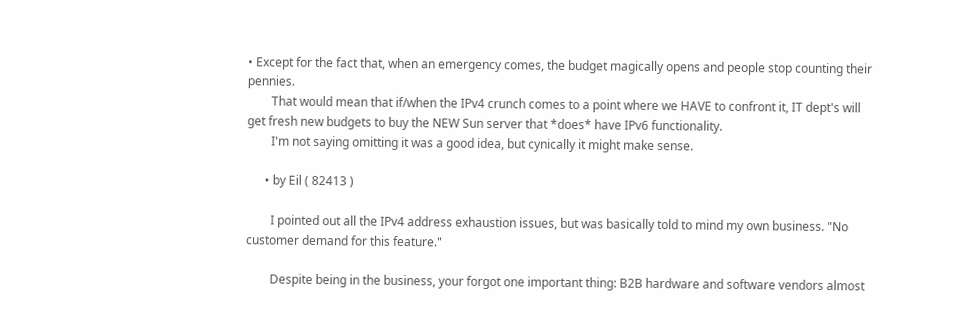• Except for the fact that, when an emergency comes, the budget magically opens and people stop counting their pennies.
        That would mean that if/when the IPv4 crunch comes to a point where we HAVE to confront it, IT dept's will get fresh new budgets to buy the NEW Sun server that *does* have IPv6 functionality.
        I'm not saying omitting it was a good idea, but cynically it might make sense.

      • by Eil ( 82413 )

        I pointed out all the IPv4 address exhaustion issues, but was basically told to mind my own business. "No customer demand for this feature."

        Despite being in the business, your forgot one important thing: B2B hardware and software vendors almost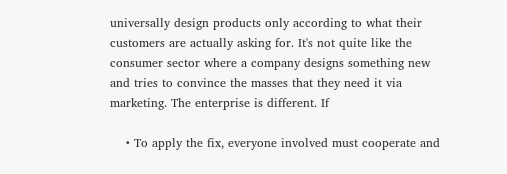universally design products only according to what their customers are actually asking for. It's not quite like the consumer sector where a company designs something new and tries to convince the masses that they need it via marketing. The enterprise is different. If

    • To apply the fix, everyone involved must cooperate and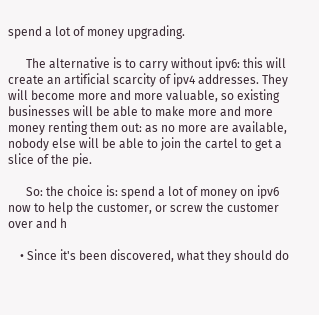spend a lot of money upgrading.

      The alternative is to carry without ipv6: this will create an artificial scarcity of ipv4 addresses. They will become more and more valuable, so existing businesses will be able to make more and more money renting them out: as no more are available, nobody else will be able to join the cartel to get a slice of the pie.

      So: the choice is: spend a lot of money on ipv6 now to help the customer, or screw the customer over and h

    • Since it's been discovered, what they should do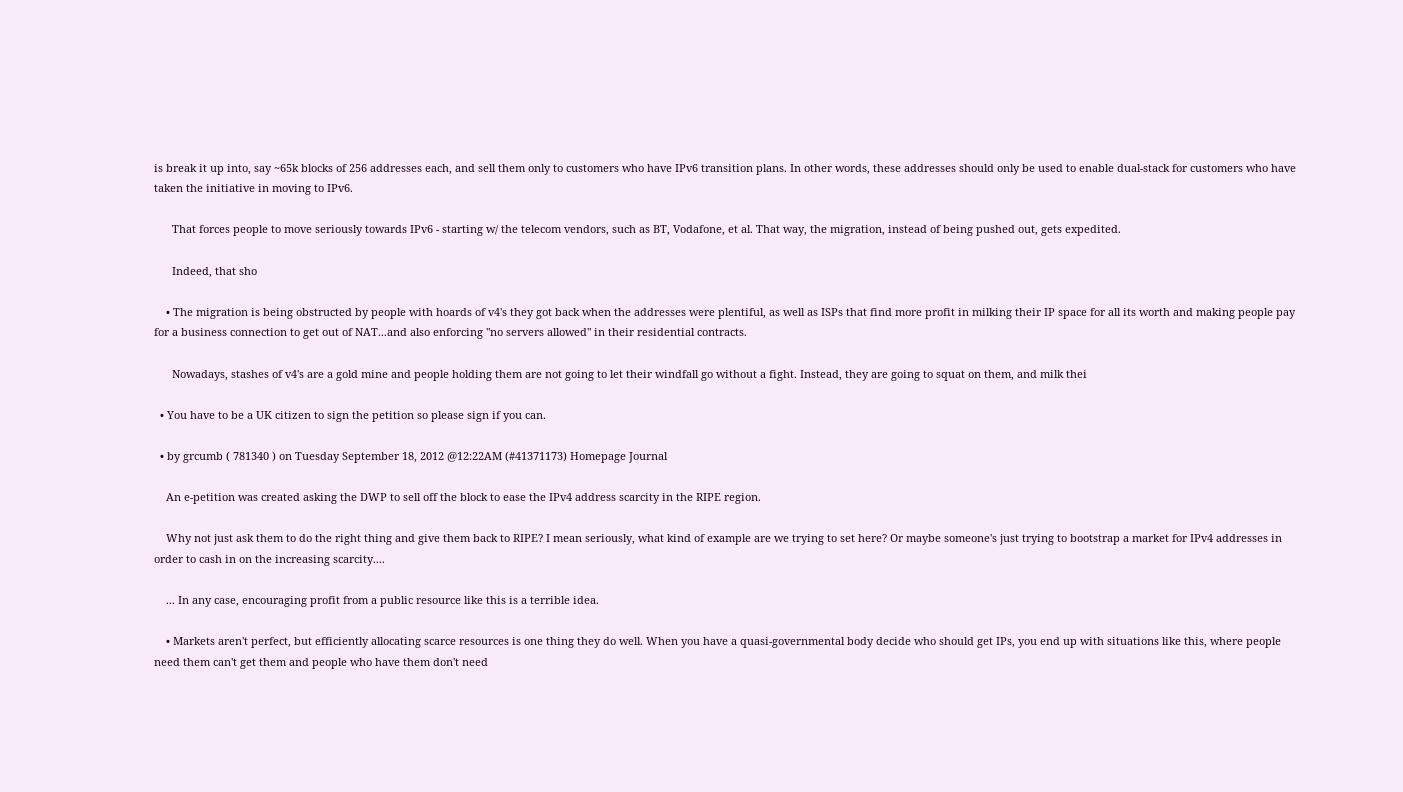is break it up into, say ~65k blocks of 256 addresses each, and sell them only to customers who have IPv6 transition plans. In other words, these addresses should only be used to enable dual-stack for customers who have taken the initiative in moving to IPv6.

      That forces people to move seriously towards IPv6 - starting w/ the telecom vendors, such as BT, Vodafone, et al. That way, the migration, instead of being pushed out, gets expedited.

      Indeed, that sho

    • The migration is being obstructed by people with hoards of v4's they got back when the addresses were plentiful, as well as ISPs that find more profit in milking their IP space for all its worth and making people pay for a business connection to get out of NAT...and also enforcing "no servers allowed" in their residential contracts.

      Nowadays, stashes of v4's are a gold mine and people holding them are not going to let their windfall go without a fight. Instead, they are going to squat on them, and milk thei

  • You have to be a UK citizen to sign the petition so please sign if you can.

  • by grcumb ( 781340 ) on Tuesday September 18, 2012 @12:22AM (#41371173) Homepage Journal

    An e-petition was created asking the DWP to sell off the block to ease the IPv4 address scarcity in the RIPE region.

    Why not just ask them to do the right thing and give them back to RIPE? I mean seriously, what kind of example are we trying to set here? Or maybe someone's just trying to bootstrap a market for IPv4 addresses in order to cash in on the increasing scarcity....

    ... In any case, encouraging profit from a public resource like this is a terrible idea.

    • Markets aren't perfect, but efficiently allocating scarce resources is one thing they do well. When you have a quasi-governmental body decide who should get IPs, you end up with situations like this, where people need them can't get them and people who have them don't need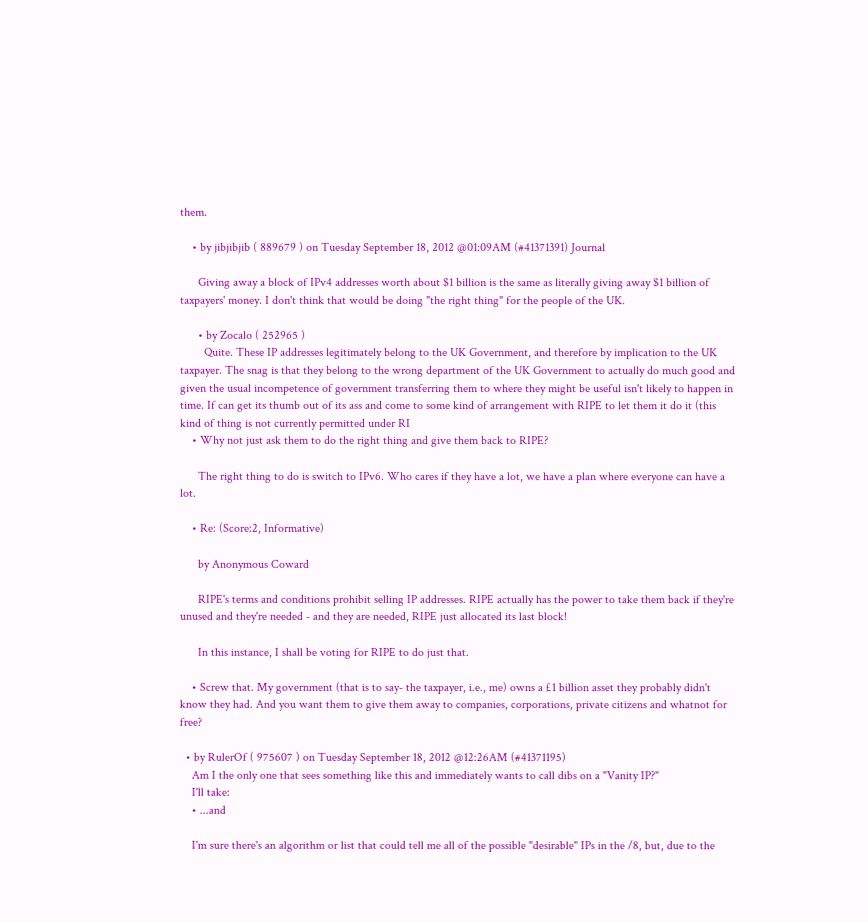them.

    • by jibjibjib ( 889679 ) on Tuesday September 18, 2012 @01:09AM (#41371391) Journal

      Giving away a block of IPv4 addresses worth about $1 billion is the same as literally giving away $1 billion of taxpayers' money. I don't think that would be doing "the right thing" for the people of the UK.

      • by Zocalo ( 252965 )
        Quite. These IP addresses legitimately belong to the UK Government, and therefore by implication to the UK taxpayer. The snag is that they belong to the wrong department of the UK Government to actually do much good and given the usual incompetence of government transferring them to where they might be useful isn't likely to happen in time. If can get its thumb out of its ass and come to some kind of arrangement with RIPE to let them it do it (this kind of thing is not currently permitted under RI
    • Why not just ask them to do the right thing and give them back to RIPE?

      The right thing to do is switch to IPv6. Who cares if they have a lot, we have a plan where everyone can have a lot.

    • Re: (Score:2, Informative)

      by Anonymous Coward

      RIPE's terms and conditions prohibit selling IP addresses. RIPE actually has the power to take them back if they're unused and they're needed - and they are needed, RIPE just allocated its last block!

      In this instance, I shall be voting for RIPE to do just that.

    • Screw that. My government (that is to say- the taxpayer, i.e., me) owns a £1 billion asset they probably didn't know they had. And you want them to give them away to companies, corporations, private citizens and whatnot for free?

  • by RulerOf ( 975607 ) on Tuesday September 18, 2012 @12:26AM (#41371195)
    Am I the only one that sees something like this and immediately wants to call dibs on a "Vanity IP?"
    I'll take:
    • ...and

    I'm sure there's an algorithm or list that could tell me all of the possible "desirable" IPs in the /8, but, due to the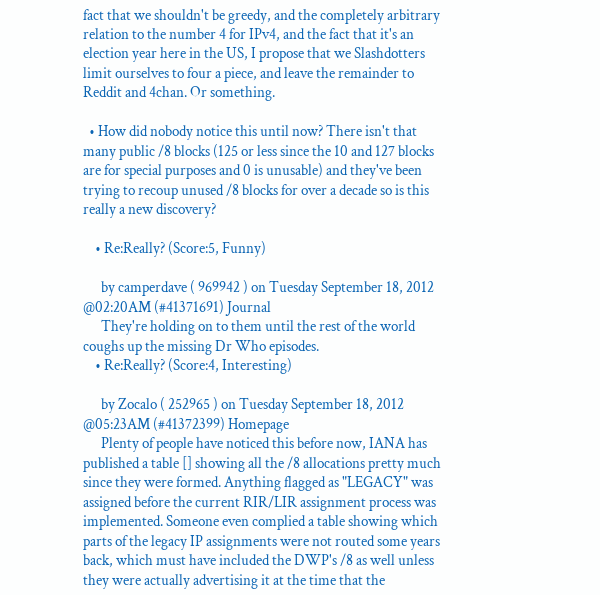fact that we shouldn't be greedy, and the completely arbitrary relation to the number 4 for IPv4, and the fact that it's an election year here in the US, I propose that we Slashdotters limit ourselves to four a piece, and leave the remainder to Reddit and 4chan. Or something.

  • How did nobody notice this until now? There isn't that many public /8 blocks (125 or less since the 10 and 127 blocks are for special purposes and 0 is unusable) and they've been trying to recoup unused /8 blocks for over a decade so is this really a new discovery?

    • Re:Really? (Score:5, Funny)

      by camperdave ( 969942 ) on Tuesday September 18, 2012 @02:20AM (#41371691) Journal
      They're holding on to them until the rest of the world coughs up the missing Dr Who episodes.
    • Re:Really? (Score:4, Interesting)

      by Zocalo ( 252965 ) on Tuesday September 18, 2012 @05:23AM (#41372399) Homepage
      Plenty of people have noticed this before now, IANA has published a table [] showing all the /8 allocations pretty much since they were formed. Anything flagged as "LEGACY" was assigned before the current RIR/LIR assignment process was implemented. Someone even complied a table showing which parts of the legacy IP assignments were not routed some years back, which must have included the DWP's /8 as well unless they were actually advertising it at the time that the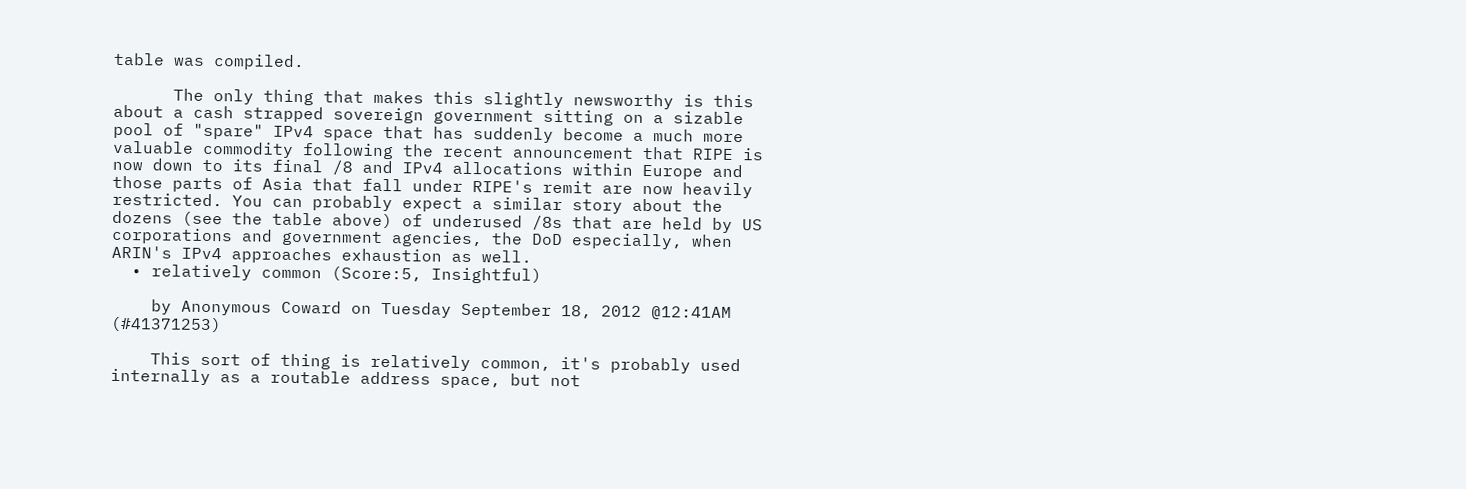table was compiled.

      The only thing that makes this slightly newsworthy is this about a cash strapped sovereign government sitting on a sizable pool of "spare" IPv4 space that has suddenly become a much more valuable commodity following the recent announcement that RIPE is now down to its final /8 and IPv4 allocations within Europe and those parts of Asia that fall under RIPE's remit are now heavily restricted. You can probably expect a similar story about the dozens (see the table above) of underused /8s that are held by US corporations and government agencies, the DoD especially, when ARIN's IPv4 approaches exhaustion as well.
  • relatively common (Score:5, Insightful)

    by Anonymous Coward on Tuesday September 18, 2012 @12:41AM (#41371253)

    This sort of thing is relatively common, it's probably used internally as a routable address space, but not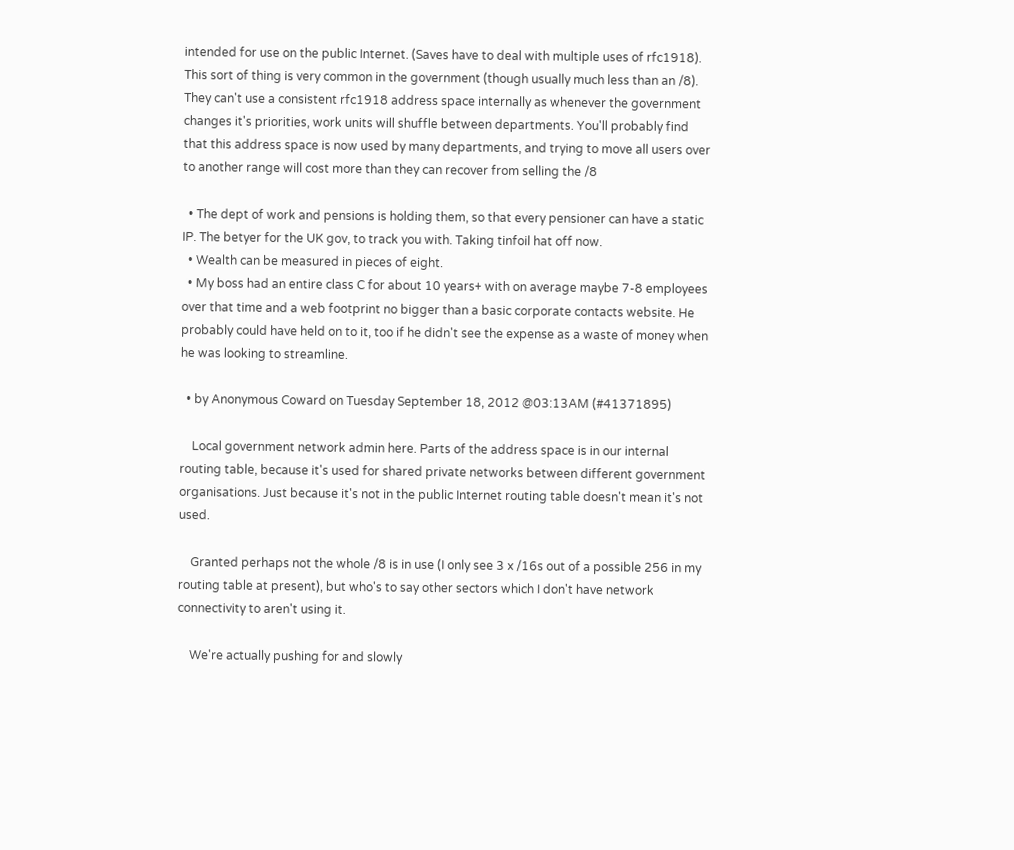intended for use on the public Internet. (Saves have to deal with multiple uses of rfc1918). This sort of thing is very common in the government (though usually much less than an /8). They can't use a consistent rfc1918 address space internally as whenever the government changes it's priorities, work units will shuffle between departments. You'll probably find that this address space is now used by many departments, and trying to move all users over to another range will cost more than they can recover from selling the /8

  • The dept of work and pensions is holding them, so that every pensioner can have a static IP. The betyer for the UK gov, to track you with. Taking tinfoil hat off now.
  • Wealth can be measured in pieces of eight.
  • My boss had an entire class C for about 10 years+ with on average maybe 7-8 employees over that time and a web footprint no bigger than a basic corporate contacts website. He probably could have held on to it, too if he didn't see the expense as a waste of money when he was looking to streamline.

  • by Anonymous Coward on Tuesday September 18, 2012 @03:13AM (#41371895)

    Local government network admin here. Parts of the address space is in our internal routing table, because it's used for shared private networks between different government organisations. Just because it's not in the public Internet routing table doesn't mean it's not used.

    Granted perhaps not the whole /8 is in use (I only see 3 x /16s out of a possible 256 in my routing table at present), but who's to say other sectors which I don't have network connectivity to aren't using it.

    We're actually pushing for and slowly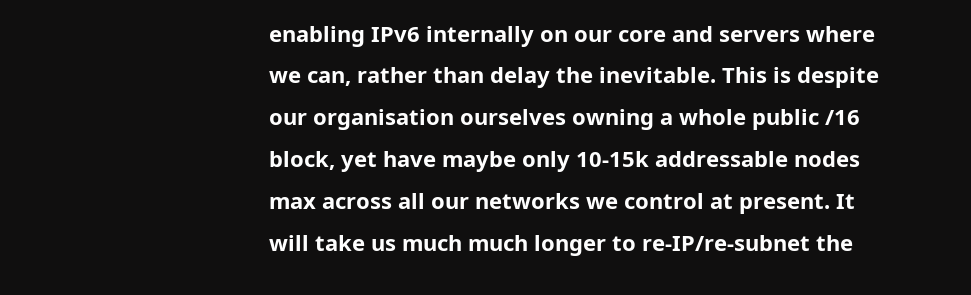enabling IPv6 internally on our core and servers where we can, rather than delay the inevitable. This is despite our organisation ourselves owning a whole public /16 block, yet have maybe only 10-15k addressable nodes max across all our networks we control at present. It will take us much much longer to re-IP/re-subnet the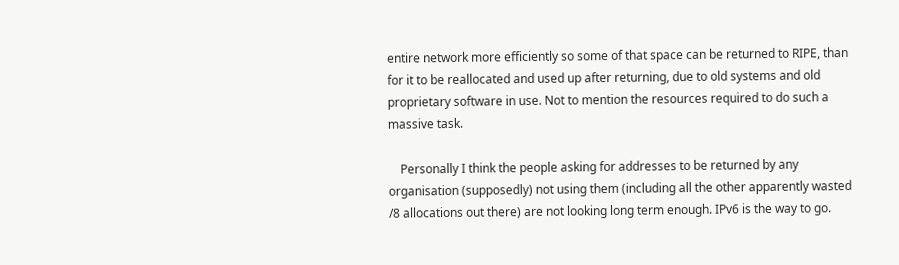entire network more efficiently so some of that space can be returned to RIPE, than for it to be reallocated and used up after returning, due to old systems and old proprietary software in use. Not to mention the resources required to do such a massive task.

    Personally I think the people asking for addresses to be returned by any organisation (supposedly) not using them (including all the other apparently wasted /8 allocations out there) are not looking long term enough. IPv6 is the way to go.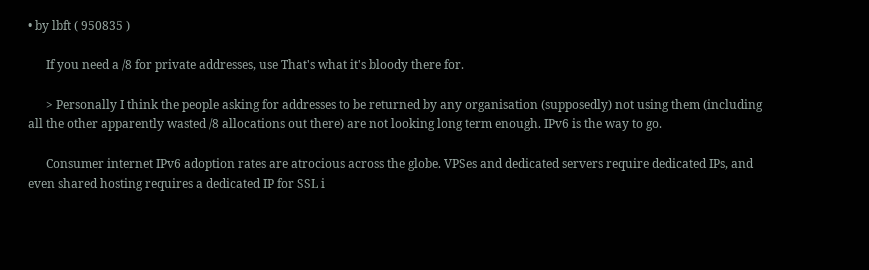• by lbft ( 950835 )

      If you need a /8 for private addresses, use That's what it's bloody there for.

      > Personally I think the people asking for addresses to be returned by any organisation (supposedly) not using them (including all the other apparently wasted /8 allocations out there) are not looking long term enough. IPv6 is the way to go.

      Consumer internet IPv6 adoption rates are atrocious across the globe. VPSes and dedicated servers require dedicated IPs, and even shared hosting requires a dedicated IP for SSL i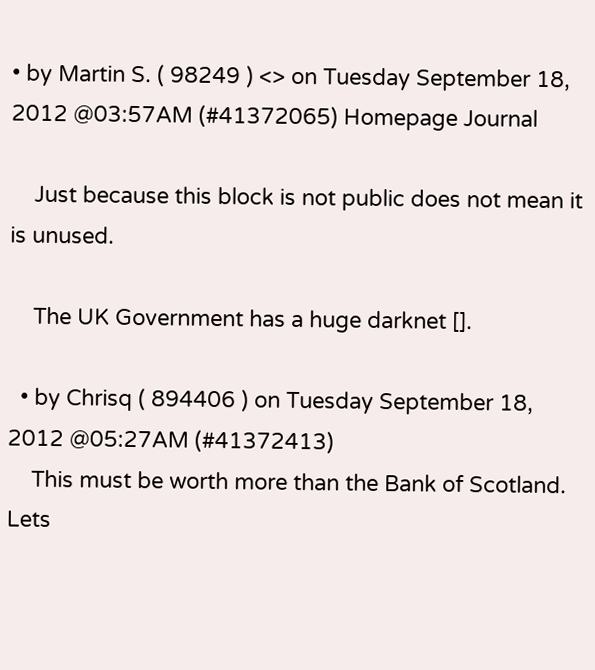• by Martin S. ( 98249 ) <> on Tuesday September 18, 2012 @03:57AM (#41372065) Homepage Journal

    Just because this block is not public does not mean it is unused.

    The UK Government has a huge darknet [].

  • by Chrisq ( 894406 ) on Tuesday September 18, 2012 @05:27AM (#41372413)
    This must be worth more than the Bank of Scotland. Lets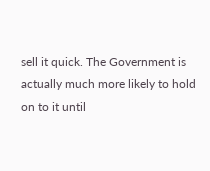sell it quick. The Government is actually much more likely to hold on to it until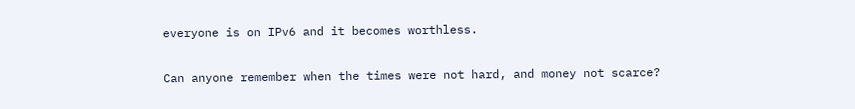everyone is on IPv6 and it becomes worthless.

Can anyone remember when the times were not hard, and money not scarce?